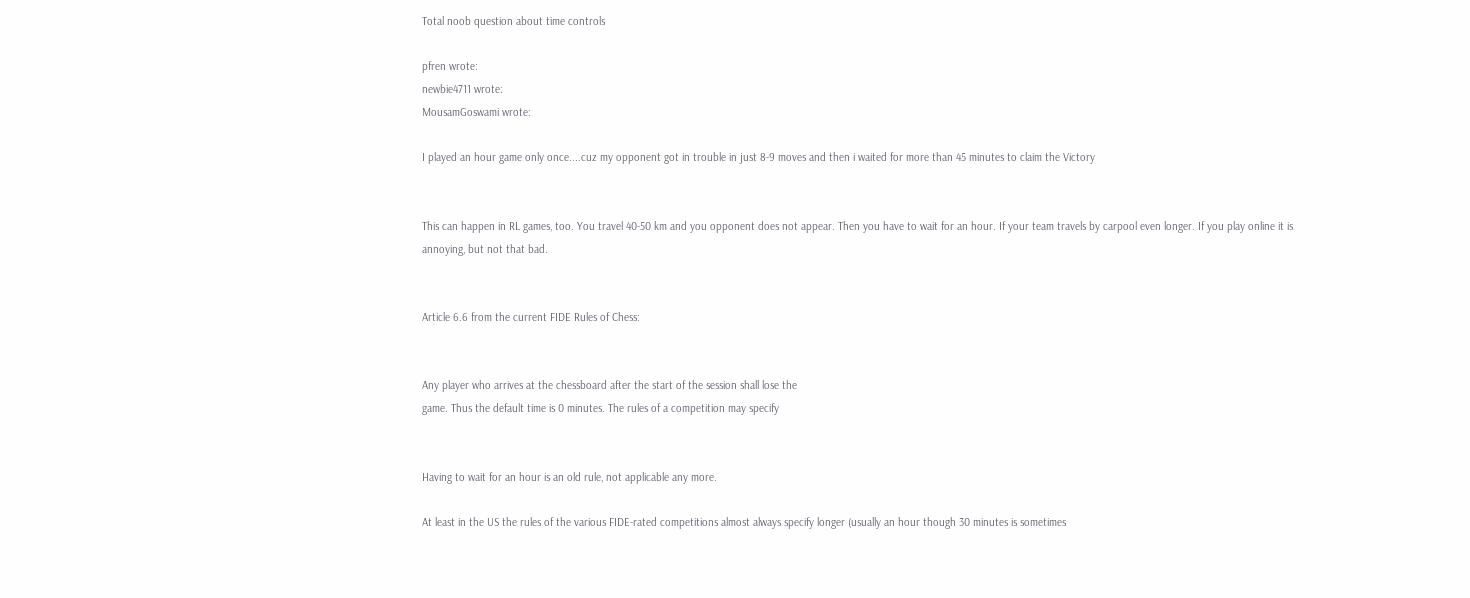Total noob question about time controls

pfren wrote:
newbie4711 wrote:
MousamGoswami wrote:

I played an hour game only once....cuz my opponent got in trouble in just 8-9 moves and then i waited for more than 45 minutes to claim the Victory


This can happen in RL games, too. You travel 40-50 km and you opponent does not appear. Then you have to wait for an hour. If your team travels by carpool even longer. If you play online it is annoying, but not that bad.


Article 6.6 from the current FIDE Rules of Chess:


Any player who arrives at the chessboard after the start of the session shall lose the
game. Thus the default time is 0 minutes. The rules of a competition may specify


Having to wait for an hour is an old rule, not applicable any more.

At least in the US the rules of the various FIDE-rated competitions almost always specify longer (usually an hour though 30 minutes is sometimes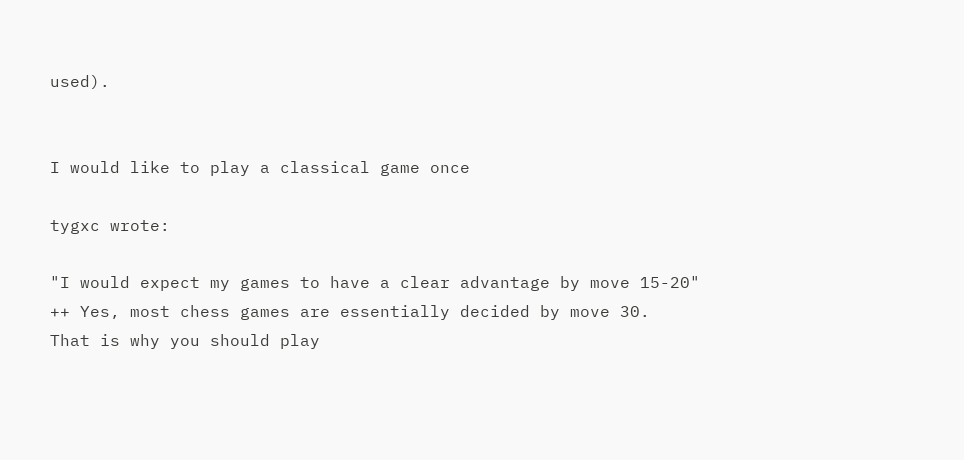used).


I would like to play a classical game once

tygxc wrote:

"I would expect my games to have a clear advantage by move 15-20"
++ Yes, most chess games are essentially decided by move 30.
That is why you should play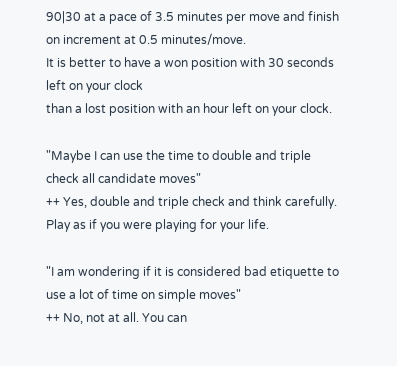90|30 at a pace of 3.5 minutes per move and finish on increment at 0.5 minutes/move.
It is better to have a won position with 30 seconds left on your clock
than a lost position with an hour left on your clock.

"Maybe I can use the time to double and triple check all candidate moves"
++ Yes, double and triple check and think carefully. Play as if you were playing for your life.

"I am wondering if it is considered bad etiquette to use a lot of time on simple moves"
++ No, not at all. You can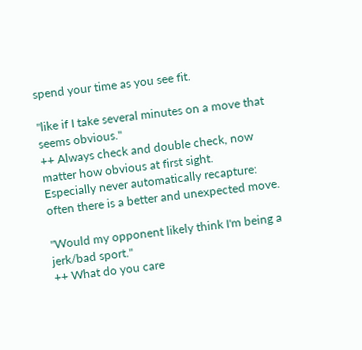spend your time as you see fit.

"like if I take several minutes on a move that seems obvious."
++ Always check and double check, now matter how obvious at first sight.
Especially never automatically recapture: often there is a better and unexpected move.

"Would my opponent likely think I'm being a jerk/bad sport."
++ What do you care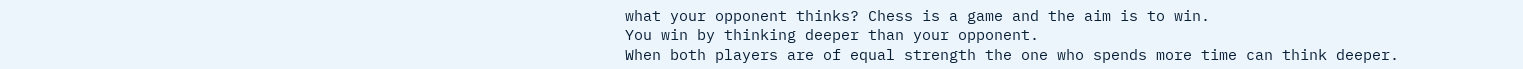what your opponent thinks? Chess is a game and the aim is to win.
You win by thinking deeper than your opponent.
When both players are of equal strength the one who spends more time can think deeper.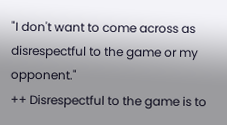"I don't want to come across as disrespectful to the game or my opponent."
++ Disrespectful to the game is to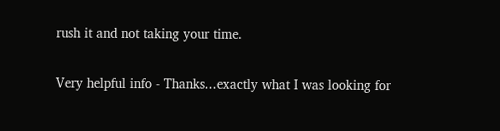rush it and not taking your time.

Very helpful info - Thanks...exactly what I was looking for